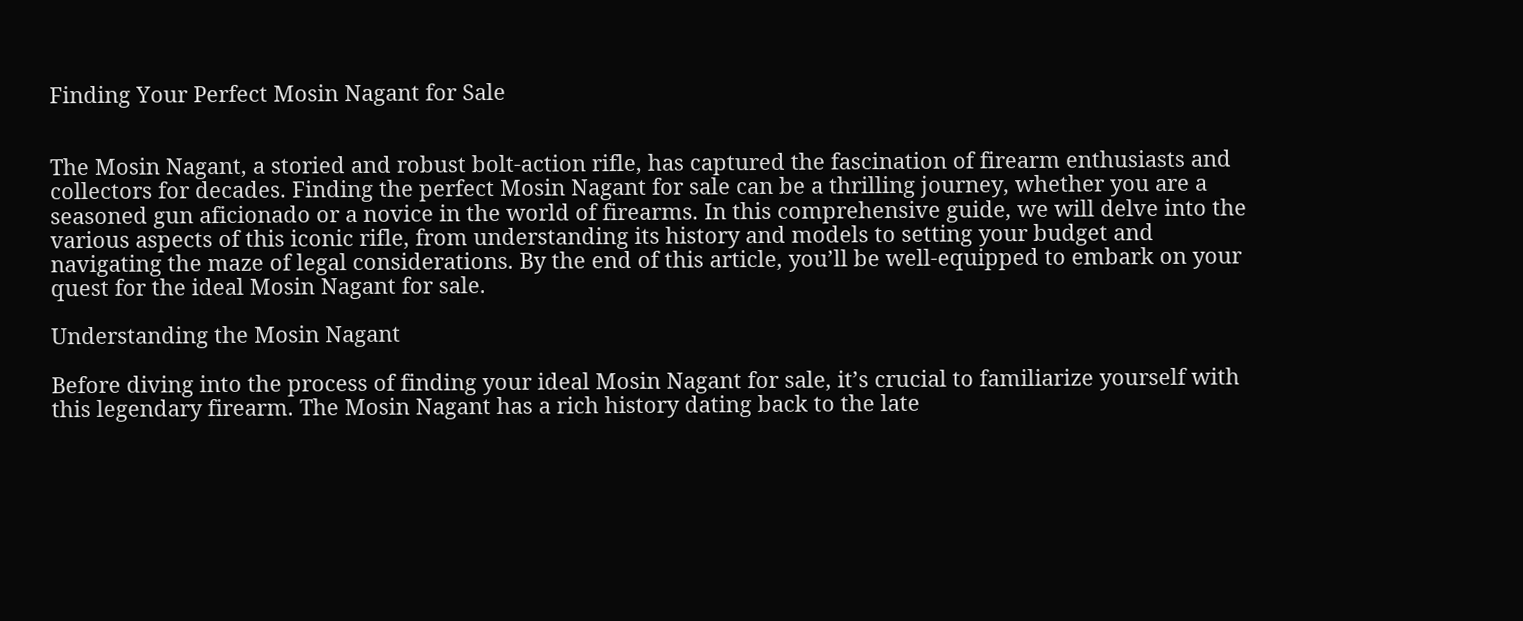Finding Your Perfect Mosin Nagant for Sale


The Mosin Nagant, a storied and robust bolt-action rifle, has captured the fascination of firearm enthusiasts and collectors for decades. Finding the perfect Mosin Nagant for sale can be a thrilling journey, whether you are a seasoned gun aficionado or a novice in the world of firearms. In this comprehensive guide, we will delve into the various aspects of this iconic rifle, from understanding its history and models to setting your budget and navigating the maze of legal considerations. By the end of this article, you’ll be well-equipped to embark on your quest for the ideal Mosin Nagant for sale.

Understanding the Mosin Nagant

Before diving into the process of finding your ideal Mosin Nagant for sale, it’s crucial to familiarize yourself with this legendary firearm. The Mosin Nagant has a rich history dating back to the late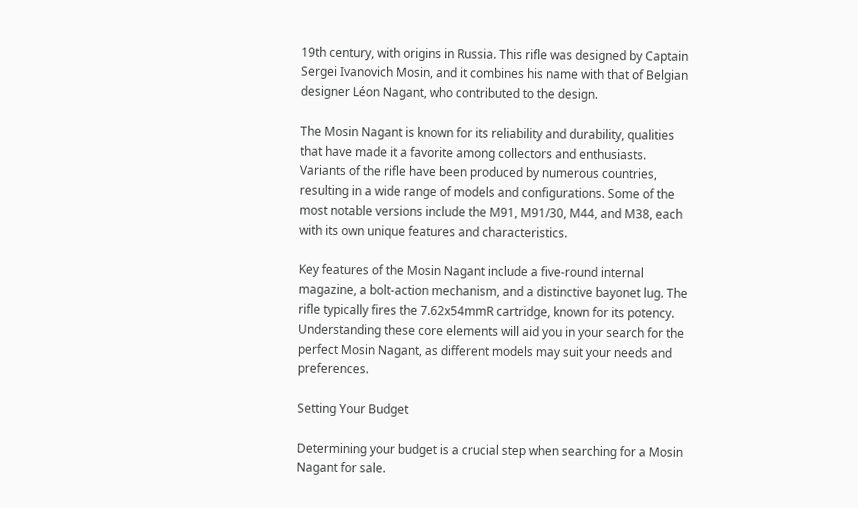19th century, with origins in Russia. This rifle was designed by Captain Sergei Ivanovich Mosin, and it combines his name with that of Belgian designer Léon Nagant, who contributed to the design.

The Mosin Nagant is known for its reliability and durability, qualities that have made it a favorite among collectors and enthusiasts. Variants of the rifle have been produced by numerous countries, resulting in a wide range of models and configurations. Some of the most notable versions include the M91, M91/30, M44, and M38, each with its own unique features and characteristics.

Key features of the Mosin Nagant include a five-round internal magazine, a bolt-action mechanism, and a distinctive bayonet lug. The rifle typically fires the 7.62x54mmR cartridge, known for its potency. Understanding these core elements will aid you in your search for the perfect Mosin Nagant, as different models may suit your needs and preferences.

Setting Your Budget

Determining your budget is a crucial step when searching for a Mosin Nagant for sale.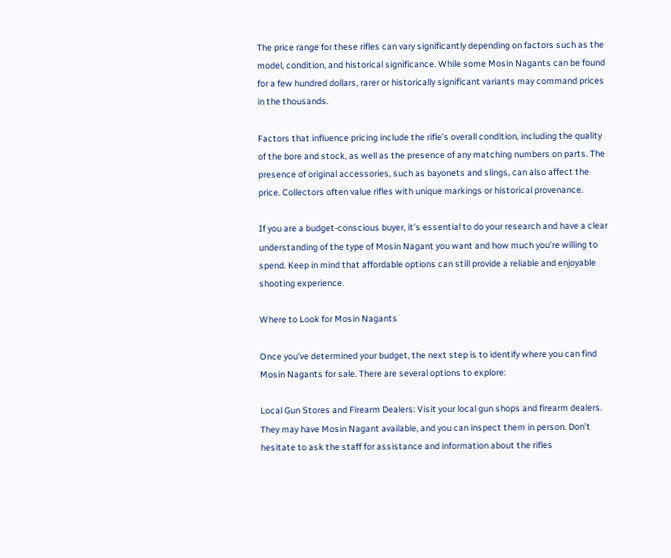The price range for these rifles can vary significantly depending on factors such as the model, condition, and historical significance. While some Mosin Nagants can be found for a few hundred dollars, rarer or historically significant variants may command prices in the thousands.

Factors that influence pricing include the rifle’s overall condition, including the quality of the bore and stock, as well as the presence of any matching numbers on parts. The presence of original accessories, such as bayonets and slings, can also affect the price. Collectors often value rifles with unique markings or historical provenance.

If you are a budget-conscious buyer, it’s essential to do your research and have a clear understanding of the type of Mosin Nagant you want and how much you’re willing to spend. Keep in mind that affordable options can still provide a reliable and enjoyable shooting experience.

Where to Look for Mosin Nagants

Once you’ve determined your budget, the next step is to identify where you can find Mosin Nagants for sale. There are several options to explore:

Local Gun Stores and Firearm Dealers: Visit your local gun shops and firearm dealers. They may have Mosin Nagant available, and you can inspect them in person. Don’t hesitate to ask the staff for assistance and information about the rifles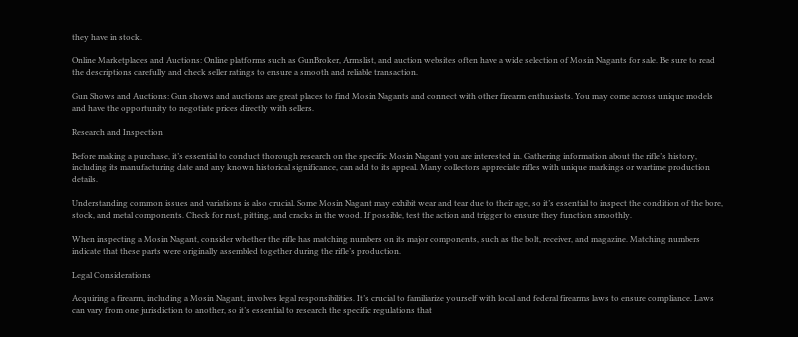they have in stock.

Online Marketplaces and Auctions: Online platforms such as GunBroker, Armslist, and auction websites often have a wide selection of Mosin Nagants for sale. Be sure to read the descriptions carefully and check seller ratings to ensure a smooth and reliable transaction.

Gun Shows and Auctions: Gun shows and auctions are great places to find Mosin Nagants and connect with other firearm enthusiasts. You may come across unique models and have the opportunity to negotiate prices directly with sellers.

Research and Inspection

Before making a purchase, it’s essential to conduct thorough research on the specific Mosin Nagant you are interested in. Gathering information about the rifle’s history, including its manufacturing date and any known historical significance, can add to its appeal. Many collectors appreciate rifles with unique markings or wartime production details.

Understanding common issues and variations is also crucial. Some Mosin Nagant may exhibit wear and tear due to their age, so it’s essential to inspect the condition of the bore, stock, and metal components. Check for rust, pitting, and cracks in the wood. If possible, test the action and trigger to ensure they function smoothly.

When inspecting a Mosin Nagant, consider whether the rifle has matching numbers on its major components, such as the bolt, receiver, and magazine. Matching numbers indicate that these parts were originally assembled together during the rifle’s production.

Legal Considerations

Acquiring a firearm, including a Mosin Nagant, involves legal responsibilities. It’s crucial to familiarize yourself with local and federal firearms laws to ensure compliance. Laws can vary from one jurisdiction to another, so it’s essential to research the specific regulations that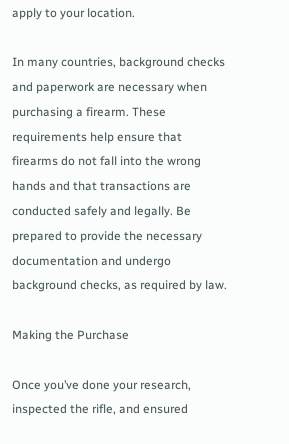apply to your location.

In many countries, background checks and paperwork are necessary when purchasing a firearm. These requirements help ensure that firearms do not fall into the wrong hands and that transactions are conducted safely and legally. Be prepared to provide the necessary documentation and undergo background checks, as required by law.

Making the Purchase

Once you’ve done your research, inspected the rifle, and ensured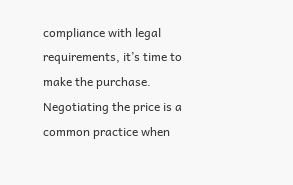compliance with legal requirements, it’s time to make the purchase. Negotiating the price is a common practice when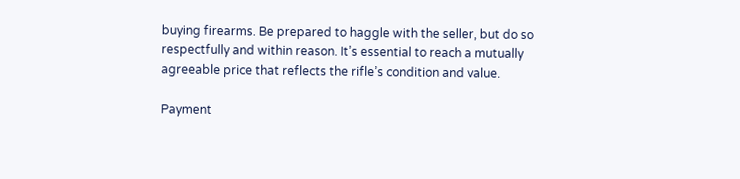buying firearms. Be prepared to haggle with the seller, but do so respectfully and within reason. It’s essential to reach a mutually agreeable price that reflects the rifle’s condition and value.

Payment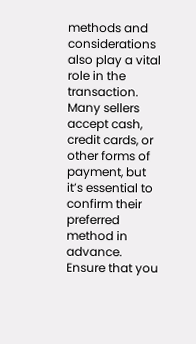methods and considerations also play a vital role in the transaction. Many sellers accept cash, credit cards, or other forms of payment, but it’s essential to confirm their preferred method in advance. Ensure that you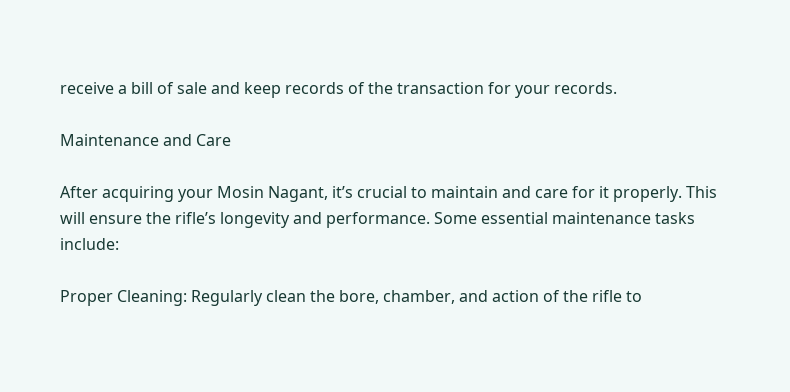receive a bill of sale and keep records of the transaction for your records.

Maintenance and Care

After acquiring your Mosin Nagant, it’s crucial to maintain and care for it properly. This will ensure the rifle’s longevity and performance. Some essential maintenance tasks include:

Proper Cleaning: Regularly clean the bore, chamber, and action of the rifle to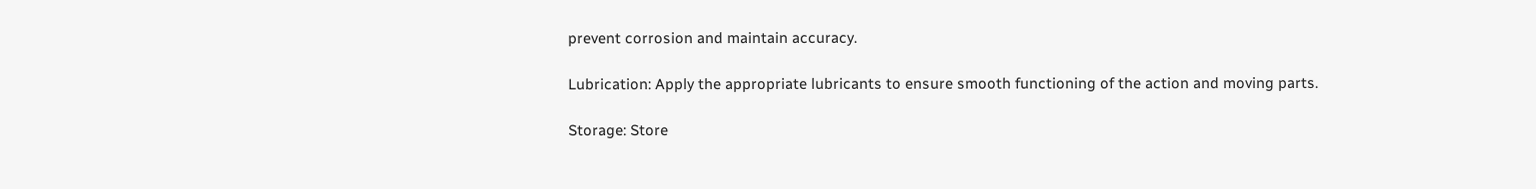prevent corrosion and maintain accuracy.

Lubrication: Apply the appropriate lubricants to ensure smooth functioning of the action and moving parts.

Storage: Store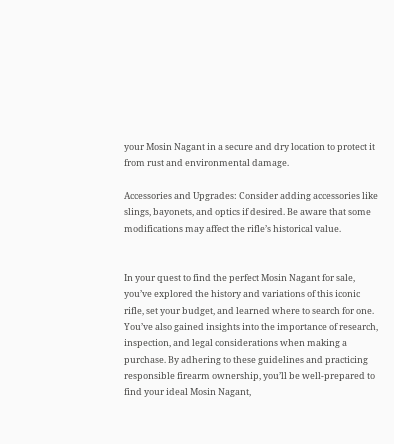your Mosin Nagant in a secure and dry location to protect it from rust and environmental damage.

Accessories and Upgrades: Consider adding accessories like slings, bayonets, and optics if desired. Be aware that some modifications may affect the rifle’s historical value.


In your quest to find the perfect Mosin Nagant for sale, you’ve explored the history and variations of this iconic rifle, set your budget, and learned where to search for one. You’ve also gained insights into the importance of research, inspection, and legal considerations when making a purchase. By adhering to these guidelines and practicing responsible firearm ownership, you’ll be well-prepared to find your ideal Mosin Nagant,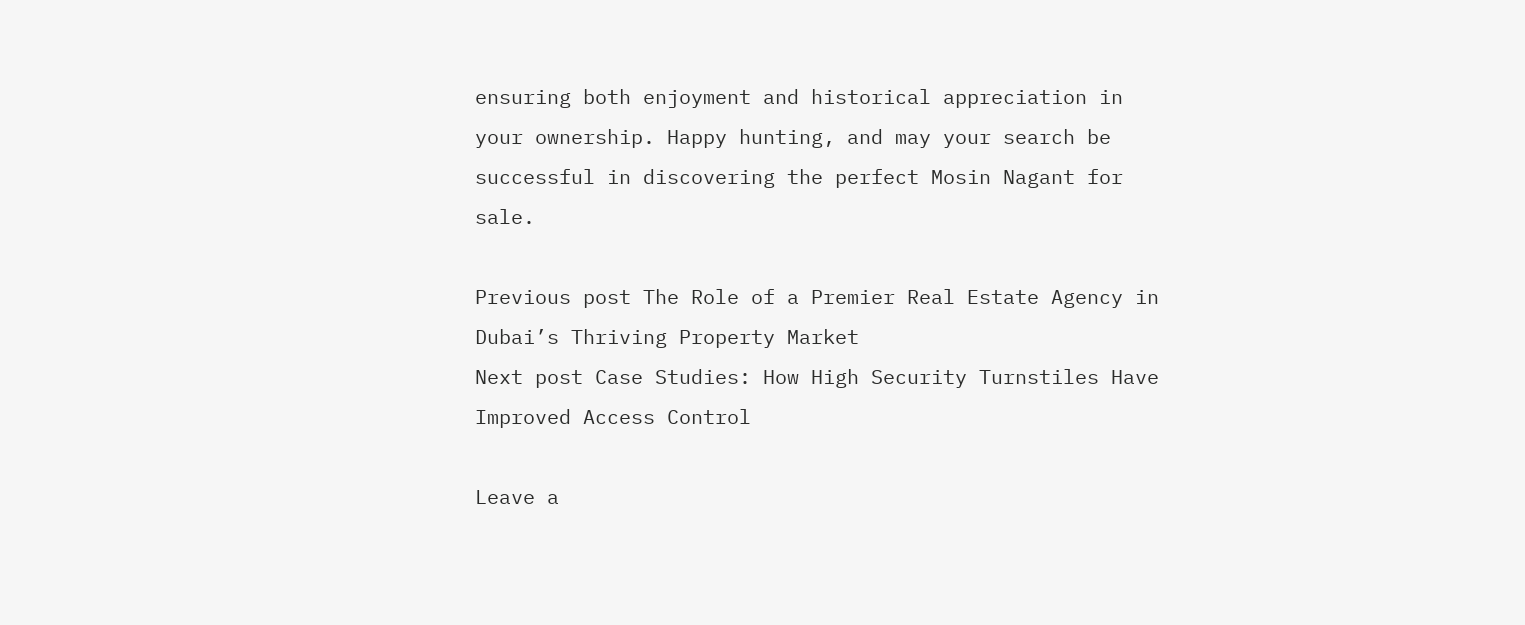ensuring both enjoyment and historical appreciation in your ownership. Happy hunting, and may your search be successful in discovering the perfect Mosin Nagant for sale.

Previous post The Role of a Premier Real Estate Agency in Dubai’s Thriving Property Market
Next post Case Studies: How High Security Turnstiles Have Improved Access Control

Leave a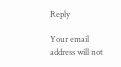Reply

Your email address will not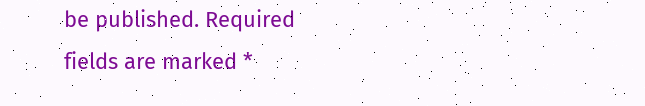be published. Required fields are marked *